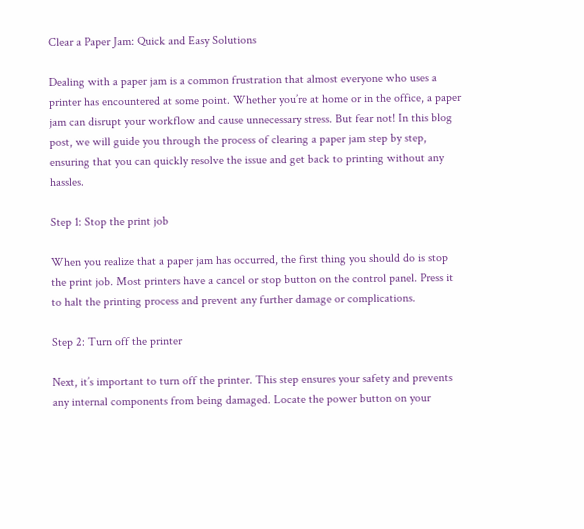Clear a Paper Jam: Quick and Easy Solutions

Dealing with a paper jam is a common frustration that almost everyone who uses a printer has encountered at some point. Whether you’re at home or in the office, a paper jam can disrupt your workflow and cause unnecessary stress. But fear not! In this blog post, we will guide you through the process of clearing a paper jam step by step, ensuring that you can quickly resolve the issue and get back to printing without any hassles.

Step 1: Stop the print job

When you realize that a paper jam has occurred, the first thing you should do is stop the print job. Most printers have a cancel or stop button on the control panel. Press it to halt the printing process and prevent any further damage or complications.

Step 2: Turn off the printer

Next, it’s important to turn off the printer. This step ensures your safety and prevents any internal components from being damaged. Locate the power button on your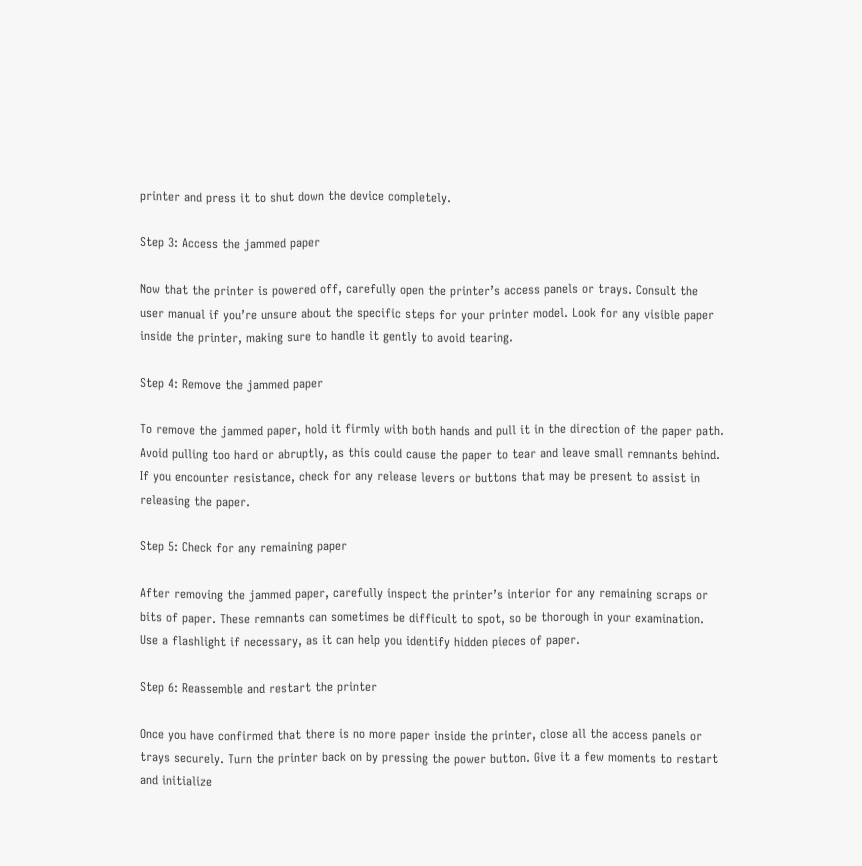printer and press it to shut down the device completely.

Step 3: Access the jammed paper

Now that the printer is powered off, carefully open the printer’s access panels or trays. Consult the user manual if you’re unsure about the specific steps for your printer model. Look for any visible paper inside the printer, making sure to handle it gently to avoid tearing.

Step 4: Remove the jammed paper

To remove the jammed paper, hold it firmly with both hands and pull it in the direction of the paper path. Avoid pulling too hard or abruptly, as this could cause the paper to tear and leave small remnants behind. If you encounter resistance, check for any release levers or buttons that may be present to assist in releasing the paper.

Step 5: Check for any remaining paper

After removing the jammed paper, carefully inspect the printer’s interior for any remaining scraps or bits of paper. These remnants can sometimes be difficult to spot, so be thorough in your examination. Use a flashlight if necessary, as it can help you identify hidden pieces of paper.

Step 6: Reassemble and restart the printer

Once you have confirmed that there is no more paper inside the printer, close all the access panels or trays securely. Turn the printer back on by pressing the power button. Give it a few moments to restart and initialize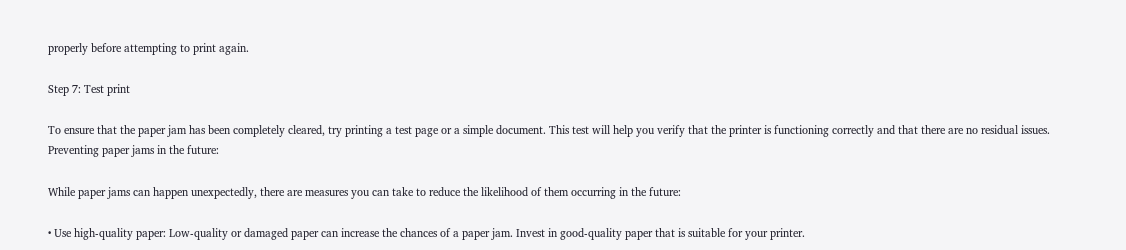properly before attempting to print again.

Step 7: Test print

To ensure that the paper jam has been completely cleared, try printing a test page or a simple document. This test will help you verify that the printer is functioning correctly and that there are no residual issues.
Preventing paper jams in the future:

While paper jams can happen unexpectedly, there are measures you can take to reduce the likelihood of them occurring in the future:

• Use high-quality paper: Low-quality or damaged paper can increase the chances of a paper jam. Invest in good-quality paper that is suitable for your printer.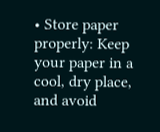• Store paper properly: Keep your paper in a cool, dry place, and avoid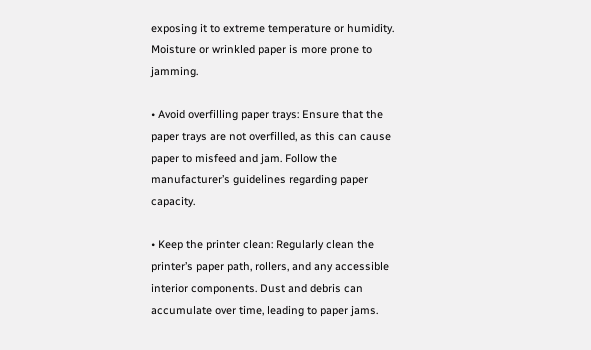exposing it to extreme temperature or humidity. Moisture or wrinkled paper is more prone to jamming.

• Avoid overfilling paper trays: Ensure that the paper trays are not overfilled, as this can cause paper to misfeed and jam. Follow the manufacturer’s guidelines regarding paper capacity.

• Keep the printer clean: Regularly clean the printer’s paper path, rollers, and any accessible interior components. Dust and debris can accumulate over time, leading to paper jams.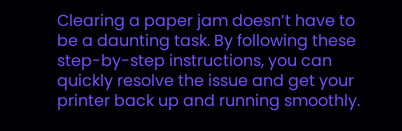Clearing a paper jam doesn’t have to be a daunting task. By following these step-by-step instructions, you can quickly resolve the issue and get your printer back up and running smoothly.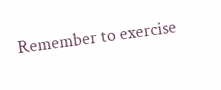Remember to exercise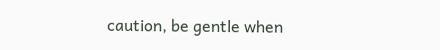caution, be gentle when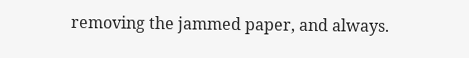removing the jammed paper, and always.